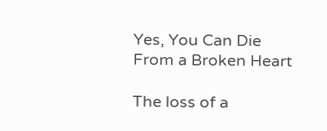Yes, You Can Die From a Broken Heart

The loss of a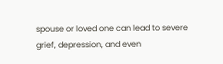spouse or loved one can lead to severe grief, depression, and even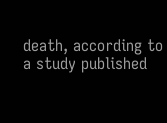death, according to a study published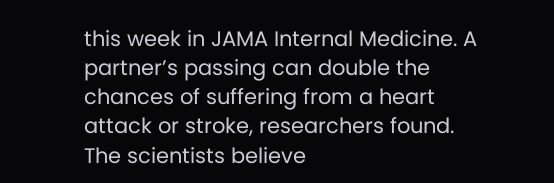this week in JAMA Internal Medicine. A partner’s passing can double the chances of suffering from a heart attack or stroke, researchers found. The scientists believe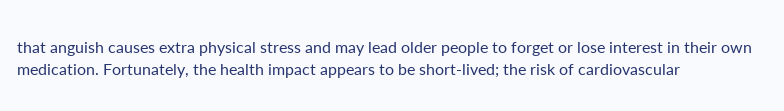that anguish causes extra physical stress and may lead older people to forget or lose interest in their own medication. Fortunately, the health impact appears to be short-lived; the risk of cardiovascular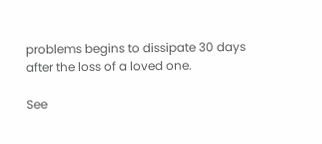problems begins to dissipate 30 days after the loss of a loved one.

See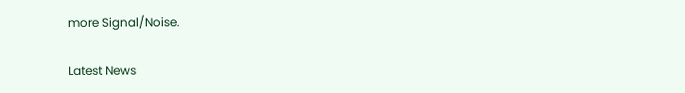more Signal/Noise.

Latest News